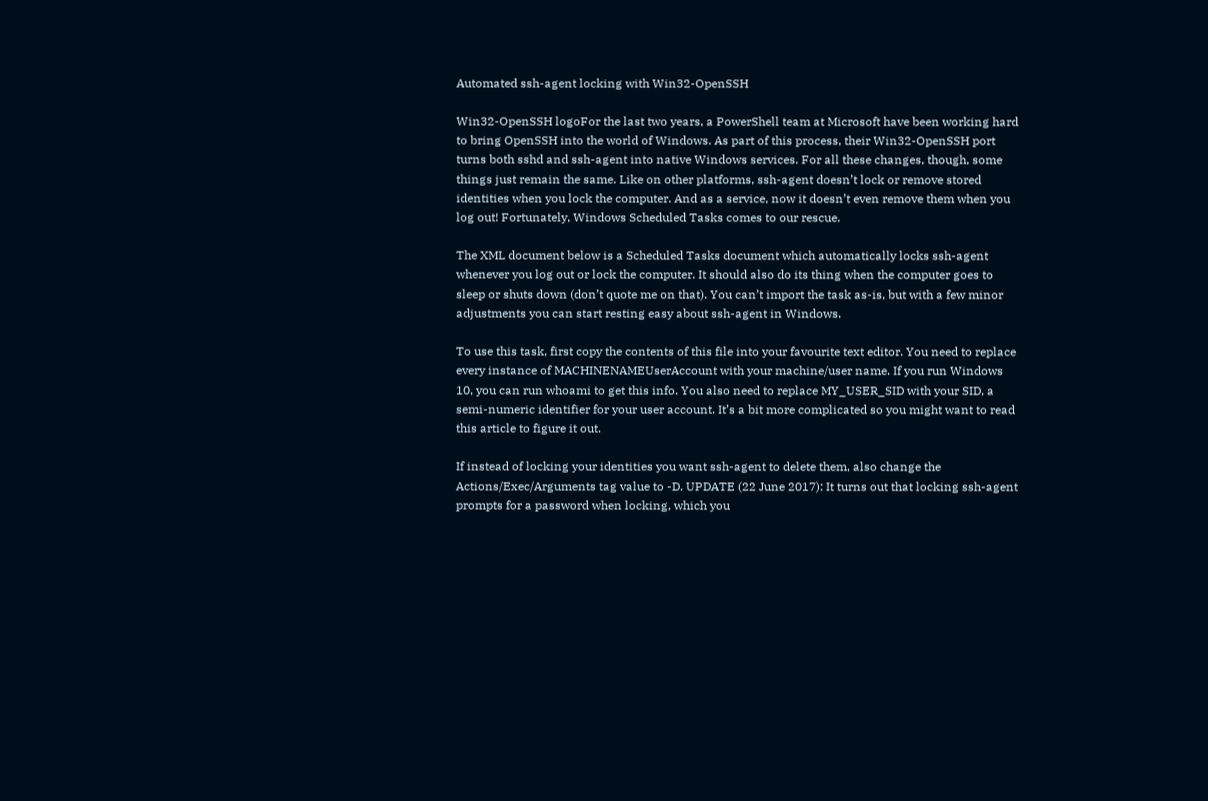Automated ssh-agent locking with Win32-OpenSSH

Win32-OpenSSH logoFor the last two years, a PowerShell team at Microsoft have been working hard to bring OpenSSH into the world of Windows. As part of this process, their Win32-OpenSSH port turns both sshd and ssh-agent into native Windows services. For all these changes, though, some things just remain the same. Like on other platforms, ssh-agent doesn’t lock or remove stored identities when you lock the computer. And as a service, now it doesn’t even remove them when you log out! Fortunately, Windows Scheduled Tasks comes to our rescue.

The XML document below is a Scheduled Tasks document which automatically locks ssh-agent whenever you log out or lock the computer. It should also do its thing when the computer goes to sleep or shuts down (don’t quote me on that). You can’t import the task as-is, but with a few minor adjustments you can start resting easy about ssh-agent in Windows.

To use this task, first copy the contents of this file into your favourite text editor. You need to replace every instance of MACHINENAMEUserAccount with your machine/user name. If you run Windows 10, you can run whoami to get this info. You also need to replace MY_USER_SID with your SID, a semi-numeric identifier for your user account. It’s a bit more complicated so you might want to read this article to figure it out.

If instead of locking your identities you want ssh-agent to delete them, also change the Actions/Exec/Arguments tag value to -D. UPDATE (22 June 2017): It turns out that locking ssh-agent prompts for a password when locking, which you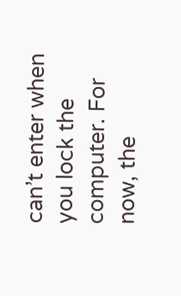can’t enter when you lock the computer. For now, the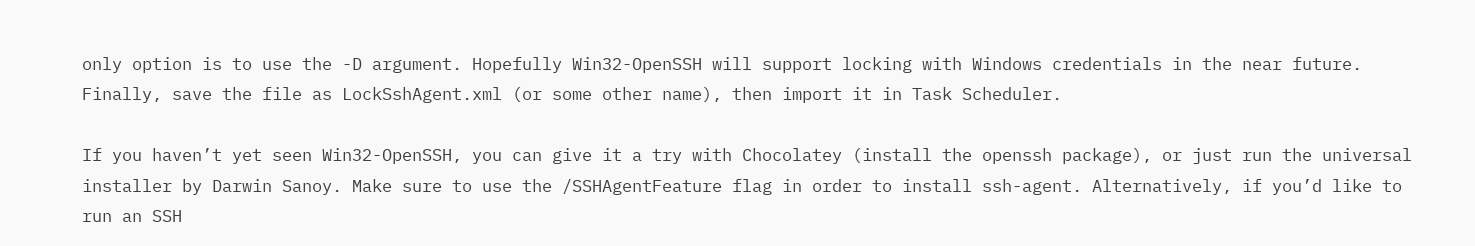only option is to use the -D argument. Hopefully Win32-OpenSSH will support locking with Windows credentials in the near future. Finally, save the file as LockSshAgent.xml (or some other name), then import it in Task Scheduler.

If you haven’t yet seen Win32-OpenSSH, you can give it a try with Chocolatey (install the openssh package), or just run the universal installer by Darwin Sanoy. Make sure to use the /SSHAgentFeature flag in order to install ssh-agent. Alternatively, if you’d like to run an SSH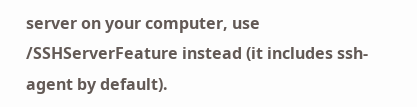server on your computer, use /SSHServerFeature instead (it includes ssh-agent by default).